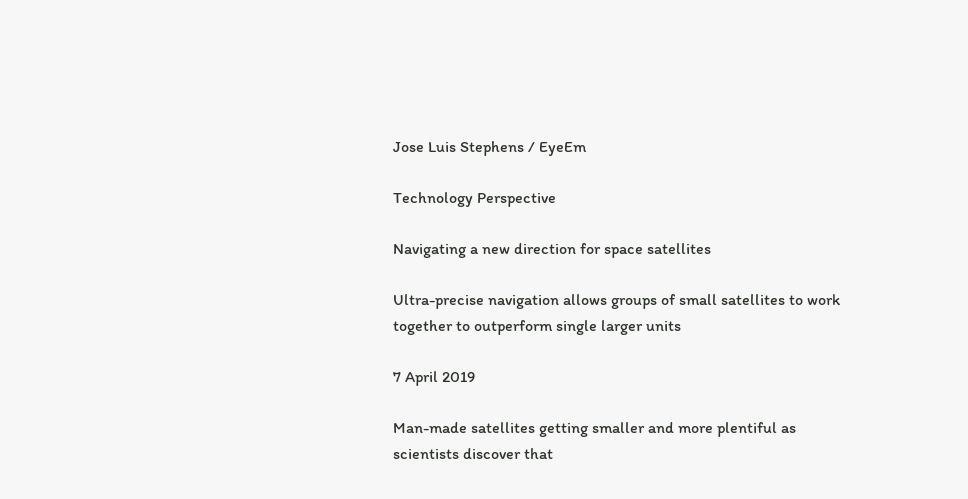Jose Luis Stephens / EyeEm

Technology Perspective

Navigating a new direction for space satellites

Ultra-precise navigation allows groups of small satellites to work together to outperform single larger units

7 April 2019

Man-made satellites getting smaller and more plentiful as scientists discover that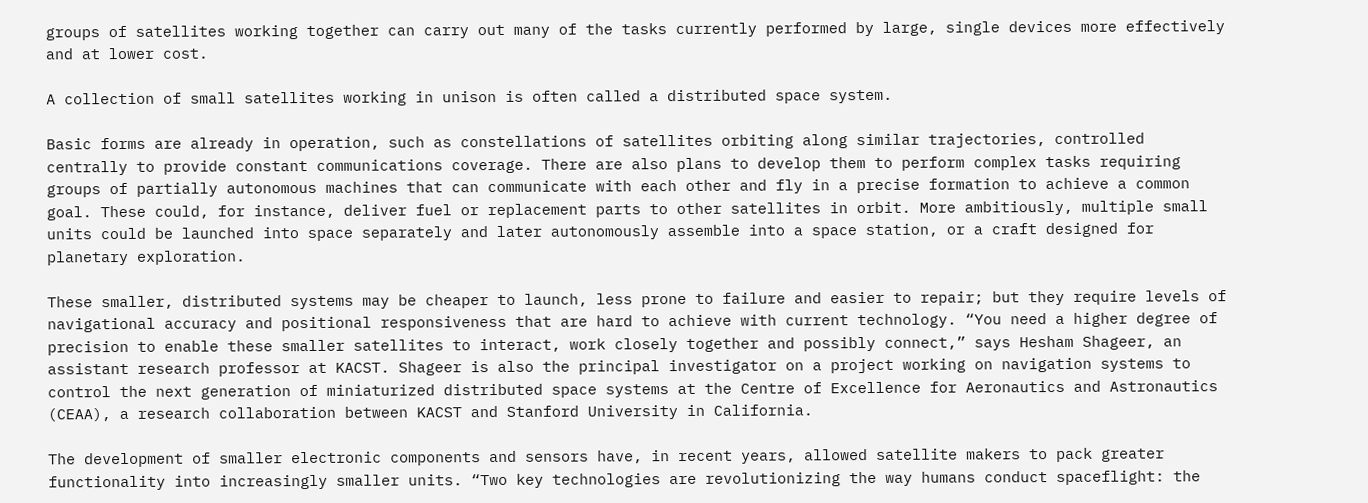groups of satellites working together can carry out many of the tasks currently performed by large, single devices more effectively and at lower cost.

A collection of small satellites working in unison is often called a distributed space system.

Basic forms are already in operation, such as constellations of satellites orbiting along similar trajectories, controlled centrally to provide constant communications coverage. There are also plans to develop them to perform complex tasks requiring groups of partially autonomous machines that can communicate with each other and fly in a precise formation to achieve a common goal. These could, for instance, deliver fuel or replacement parts to other satellites in orbit. More ambitiously, multiple small units could be launched into space separately and later autonomously assemble into a space station, or a craft designed for planetary exploration.

These smaller, distributed systems may be cheaper to launch, less prone to failure and easier to repair; but they require levels of navigational accuracy and positional responsiveness that are hard to achieve with current technology. “You need a higher degree of precision to enable these smaller satellites to interact, work closely together and possibly connect,” says Hesham Shageer, an assistant research professor at KACST. Shageer is also the principal investigator on a project working on navigation systems to control the next generation of miniaturized distributed space systems at the Centre of Excellence for Aeronautics and Astronautics (CEAA), a research collaboration between KACST and Stanford University in California.

The development of smaller electronic components and sensors have, in recent years, allowed satellite makers to pack greater functionality into increasingly smaller units. “Two key technologies are revolutionizing the way humans conduct spaceflight: the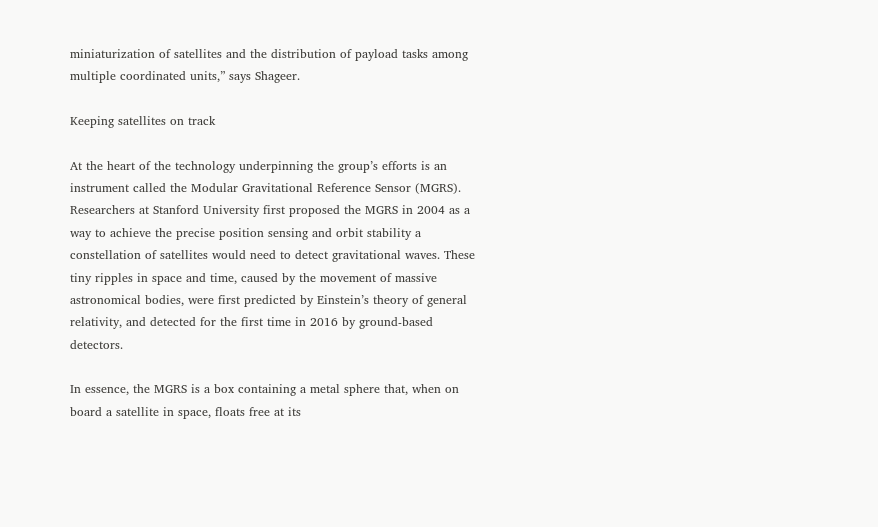miniaturization of satellites and the distribution of payload tasks among multiple coordinated units,” says Shageer.

Keeping satellites on track

At the heart of the technology underpinning the group’s efforts is an instrument called the Modular Gravitational Reference Sensor (MGRS). Researchers at Stanford University first proposed the MGRS in 2004 as a way to achieve the precise position sensing and orbit stability a constellation of satellites would need to detect gravitational waves. These tiny ripples in space and time, caused by the movement of massive astronomical bodies, were first predicted by Einstein’s theory of general relativity, and detected for the first time in 2016 by ground-based detectors.

In essence, the MGRS is a box containing a metal sphere that, when on board a satellite in space, floats free at its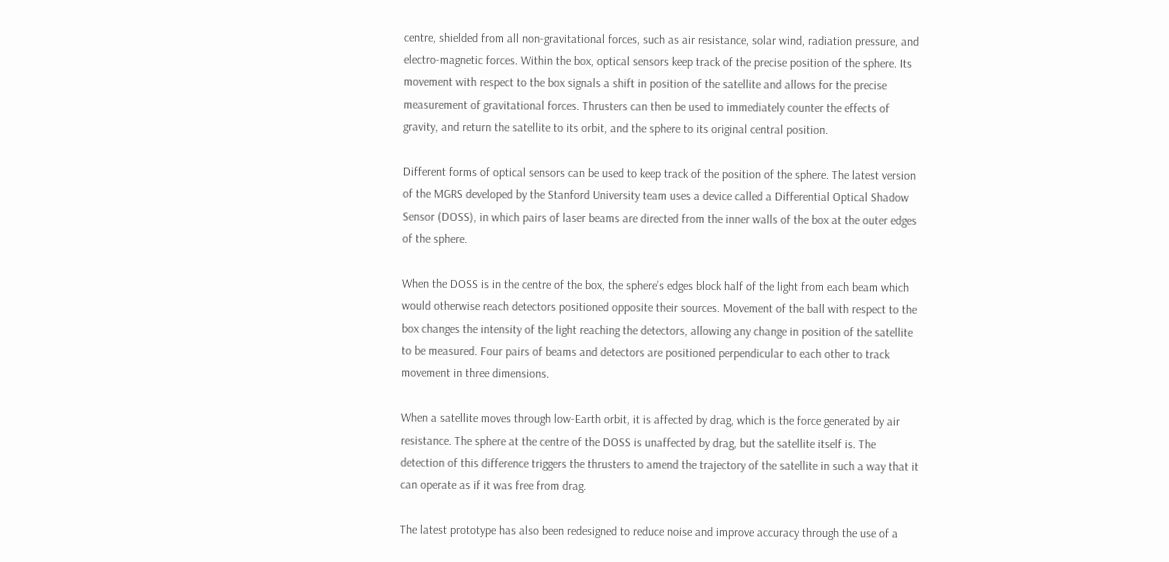centre, shielded from all non-gravitational forces, such as air resistance, solar wind, radiation pressure, and electro-magnetic forces. Within the box, optical sensors keep track of the precise position of the sphere. Its movement with respect to the box signals a shift in position of the satellite and allows for the precise measurement of gravitational forces. Thrusters can then be used to immediately counter the effects of gravity, and return the satellite to its orbit, and the sphere to its original central position.

Different forms of optical sensors can be used to keep track of the position of the sphere. The latest version of the MGRS developed by the Stanford University team uses a device called a Differential Optical Shadow Sensor (DOSS), in which pairs of laser beams are directed from the inner walls of the box at the outer edges of the sphere.

When the DOSS is in the centre of the box, the sphere’s edges block half of the light from each beam which would otherwise reach detectors positioned opposite their sources. Movement of the ball with respect to the box changes the intensity of the light reaching the detectors, allowing any change in position of the satellite to be measured. Four pairs of beams and detectors are positioned perpendicular to each other to track movement in three dimensions.

When a satellite moves through low-Earth orbit, it is affected by drag, which is the force generated by air resistance. The sphere at the centre of the DOSS is unaffected by drag, but the satellite itself is. The detection of this difference triggers the thrusters to amend the trajectory of the satellite in such a way that it can operate as if it was free from drag.

The latest prototype has also been redesigned to reduce noise and improve accuracy through the use of a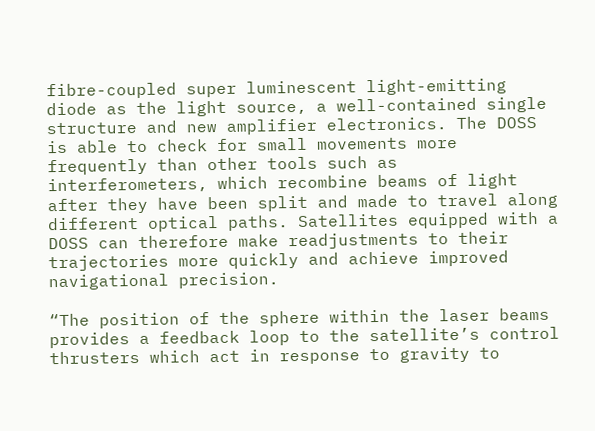fibre-coupled super luminescent light-emitting diode as the light source, a well-contained single structure and new amplifier electronics. The DOSS is able to check for small movements more frequently than other tools such as interferometers, which recombine beams of light after they have been split and made to travel along different optical paths. Satellites equipped with a DOSS can therefore make readjustments to their trajectories more quickly and achieve improved navigational precision.

“The position of the sphere within the laser beams provides a feedback loop to the satellite’s control thrusters which act in response to gravity to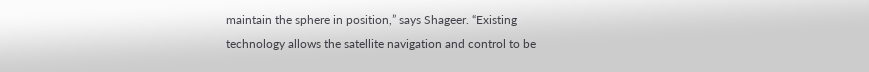maintain the sphere in position,” says Shageer. “Existing technology allows the satellite navigation and control to be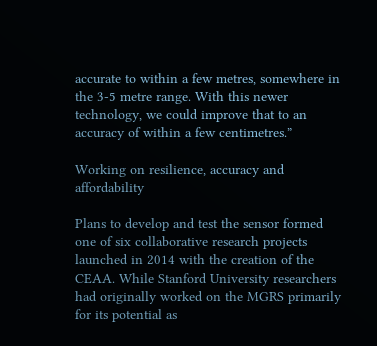accurate to within a few metres, somewhere in the 3-5 metre range. With this newer technology, we could improve that to an accuracy of within a few centimetres.”

Working on resilience, accuracy and affordability

Plans to develop and test the sensor formed one of six collaborative research projects launched in 2014 with the creation of the CEAA. While Stanford University researchers had originally worked on the MGRS primarily for its potential as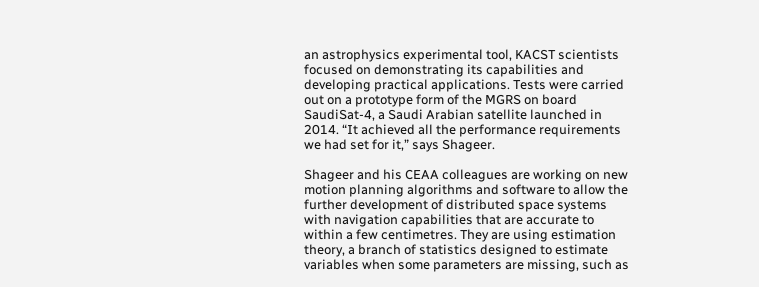an astrophysics experimental tool, KACST scientists focused on demonstrating its capabilities and developing practical applications. Tests were carried out on a prototype form of the MGRS on board SaudiSat-4, a Saudi Arabian satellite launched in 2014. “It achieved all the performance requirements we had set for it,” says Shageer.

Shageer and his CEAA colleagues are working on new motion planning algorithms and software to allow the further development of distributed space systems with navigation capabilities that are accurate to within a few centimetres. They are using estimation theory, a branch of statistics designed to estimate variables when some parameters are missing, such as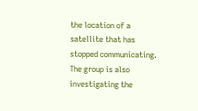the location of a satellite that has stopped communicating. The group is also investigating the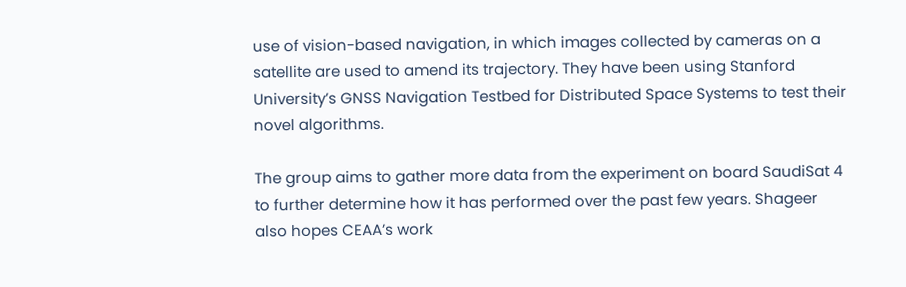use of vision-based navigation, in which images collected by cameras on a satellite are used to amend its trajectory. They have been using Stanford University’s GNSS Navigation Testbed for Distributed Space Systems to test their novel algorithms.

The group aims to gather more data from the experiment on board SaudiSat 4 to further determine how it has performed over the past few years. Shageer also hopes CEAA’s work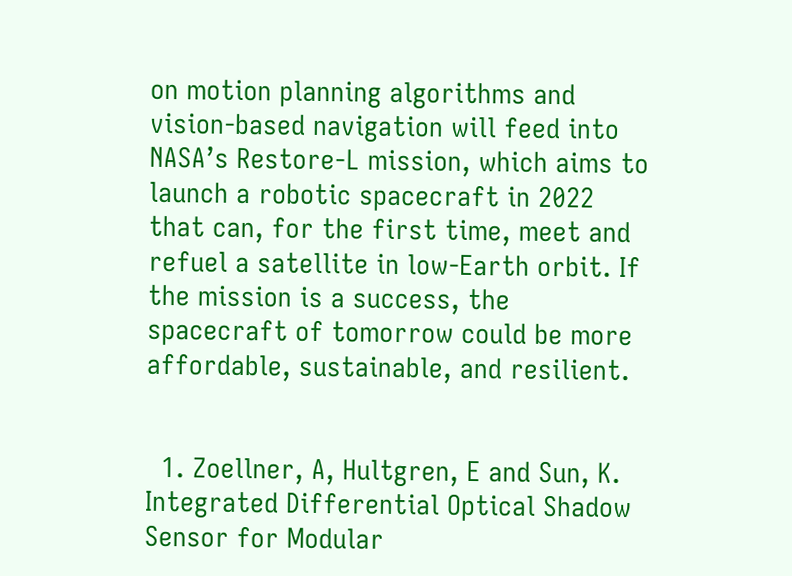on motion planning algorithms and vision-based navigation will feed into NASA’s Restore-L mission, which aims to launch a robotic spacecraft in 2022 that can, for the first time, meet and refuel a satellite in low-Earth orbit. If the mission is a success, the spacecraft of tomorrow could be more affordable, sustainable, and resilient.


  1. Zoellner, A, Hultgren, E and Sun, K. Integrated Differential Optical Shadow Sensor for Modular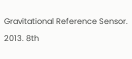Gravitational Reference Sensor. 2013. 8th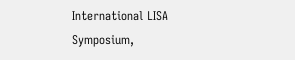International LISA Symposium,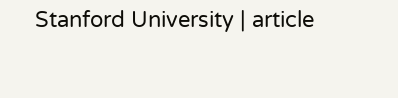Stanford University | article